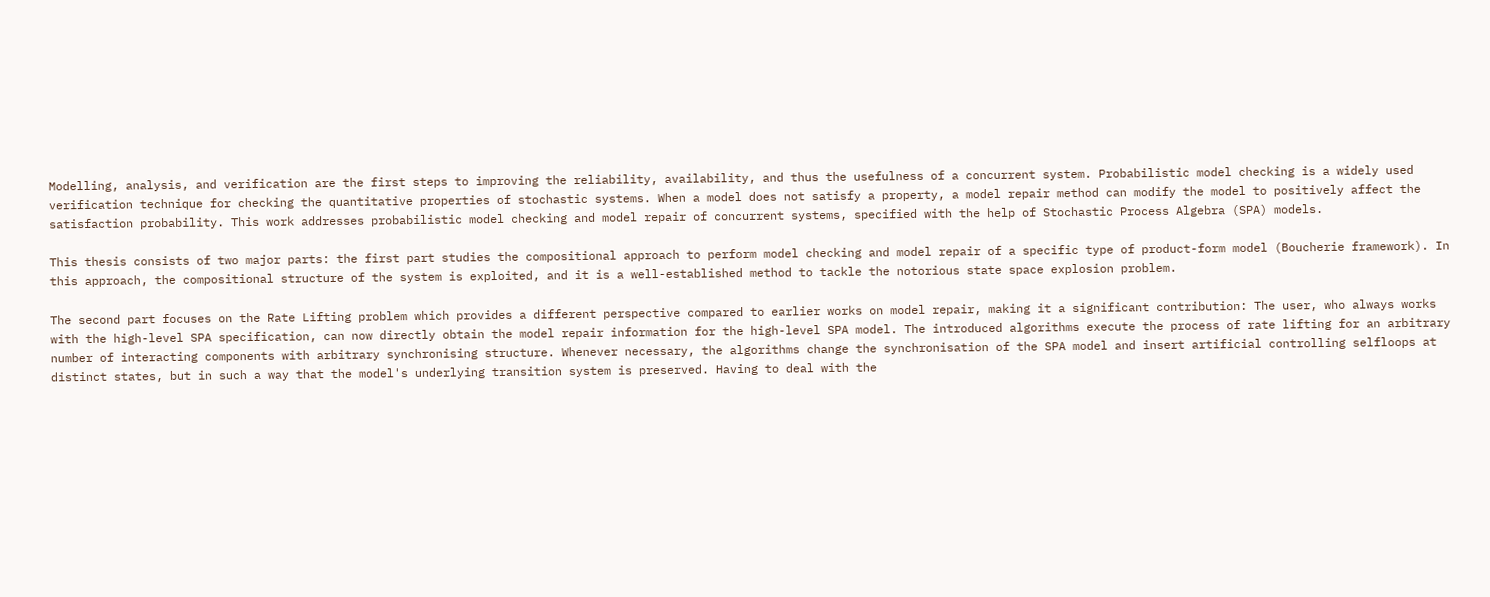Modelling, analysis, and verification are the first steps to improving the reliability, availability, and thus the usefulness of a concurrent system. Probabilistic model checking is a widely used verification technique for checking the quantitative properties of stochastic systems. When a model does not satisfy a property, a model repair method can modify the model to positively affect the satisfaction probability. This work addresses probabilistic model checking and model repair of concurrent systems, specified with the help of Stochastic Process Algebra (SPA) models.

This thesis consists of two major parts: the first part studies the compositional approach to perform model checking and model repair of a specific type of product-form model (Boucherie framework). In this approach, the compositional structure of the system is exploited, and it is a well-established method to tackle the notorious state space explosion problem.

The second part focuses on the Rate Lifting problem which provides a different perspective compared to earlier works on model repair, making it a significant contribution: The user, who always works with the high-level SPA specification, can now directly obtain the model repair information for the high-level SPA model. The introduced algorithms execute the process of rate lifting for an arbitrary number of interacting components with arbitrary synchronising structure. Whenever necessary, the algorithms change the synchronisation of the SPA model and insert artificial controlling selfloops at distinct states, but in such a way that the model's underlying transition system is preserved. Having to deal with the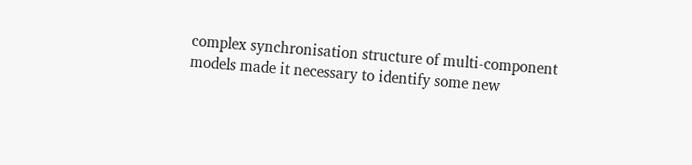complex synchronisation structure of multi-component models made it necessary to identify some new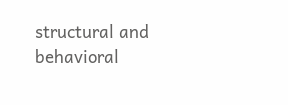structural and behavioral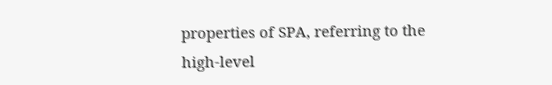properties of SPA, referring to the high-level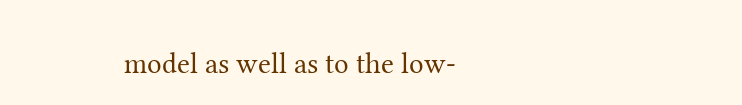model as well as to the low-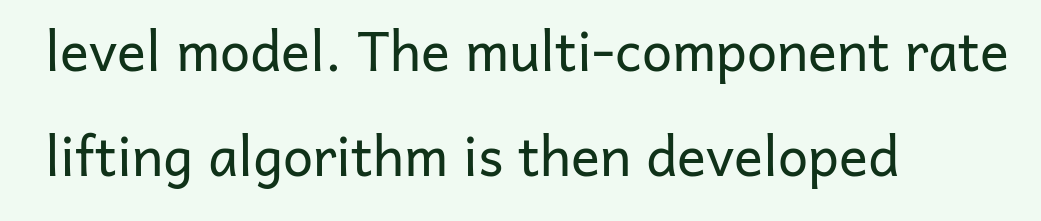level model. The multi-component rate lifting algorithm is then developed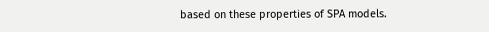based on these properties of SPA models.